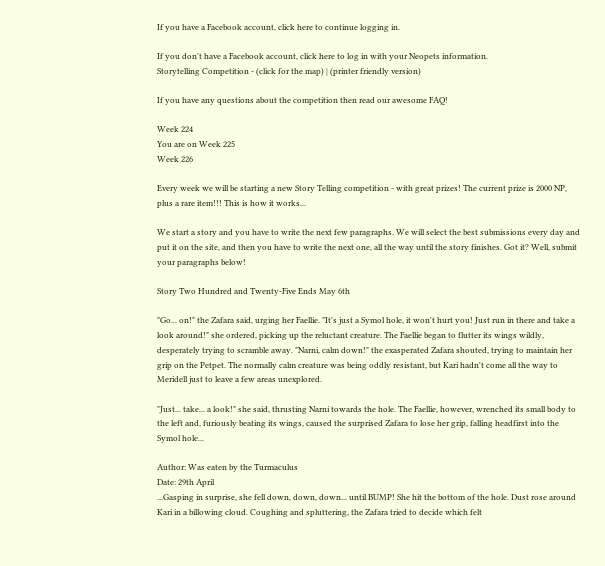If you have a Facebook account, click here to continue logging in.

If you don't have a Facebook account, click here to log in with your Neopets information.
Storytelling Competition - (click for the map) | (printer friendly version)

If you have any questions about the competition then read our awesome FAQ!

Week 224
You are on Week 225
Week 226

Every week we will be starting a new Story Telling competition - with great prizes! The current prize is 2000 NP, plus a rare item!!! This is how it works...

We start a story and you have to write the next few paragraphs. We will select the best submissions every day and put it on the site, and then you have to write the next one, all the way until the story finishes. Got it? Well, submit your paragraphs below!

Story Two Hundred and Twenty-Five Ends May 6th

"Go... on!" the Zafara said, urging her Faellie. "It's just a Symol hole, it won't hurt you! Just run in there and take a look around!" she ordered, picking up the reluctant creature. The Faellie began to flutter its wings wildly, desperately trying to scramble away. "Narni, calm down!" the exasperated Zafara shouted, trying to maintain her grip on the Petpet. The normally calm creature was being oddly resistant, but Kari hadn't come all the way to Meridell just to leave a few areas unexplored.

"Just... take... a look!" she said, thrusting Narni towards the hole. The Faellie, however, wrenched its small body to the left and, furiously beating its wings, caused the surprised Zafara to lose her grip, falling headfirst into the Symol hole...

Author: Was eaten by the Turmaculus
Date: 29th April
...Gasping in surprise, she fell down, down, down... until BUMP! She hit the bottom of the hole. Dust rose around Kari in a billowing cloud. Coughing and spluttering, the Zafara tried to decide which felt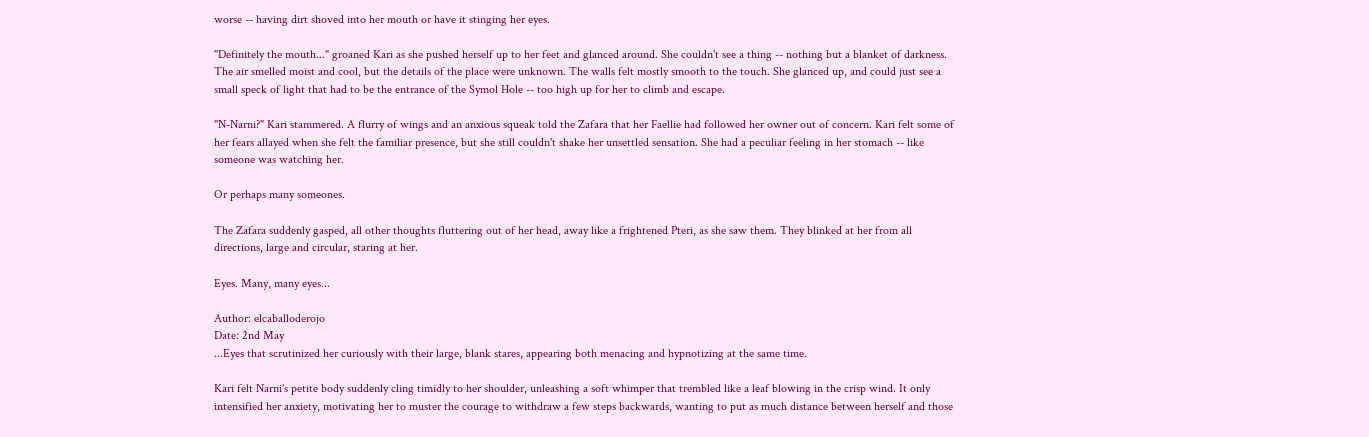worse -- having dirt shoved into her mouth or have it stinging her eyes.

"Definitely the mouth..." groaned Kari as she pushed herself up to her feet and glanced around. She couldn't see a thing -- nothing but a blanket of darkness. The air smelled moist and cool, but the details of the place were unknown. The walls felt mostly smooth to the touch. She glanced up, and could just see a small speck of light that had to be the entrance of the Symol Hole -- too high up for her to climb and escape.

"N-Narni?" Kari stammered. A flurry of wings and an anxious squeak told the Zafara that her Faellie had followed her owner out of concern. Kari felt some of her fears allayed when she felt the familiar presence, but she still couldn't shake her unsettled sensation. She had a peculiar feeling in her stomach -- like someone was watching her.

Or perhaps many someones.

The Zafara suddenly gasped, all other thoughts fluttering out of her head, away like a frightened Pteri, as she saw them. They blinked at her from all directions, large and circular, staring at her.

Eyes. Many, many eyes...

Author: elcaballoderojo
Date: 2nd May
...Eyes that scrutinized her curiously with their large, blank stares, appearing both menacing and hypnotizing at the same time.

Kari felt Narni's petite body suddenly cling timidly to her shoulder, unleashing a soft whimper that trembled like a leaf blowing in the crisp wind. It only intensified her anxiety, motivating her to muster the courage to withdraw a few steps backwards, wanting to put as much distance between herself and those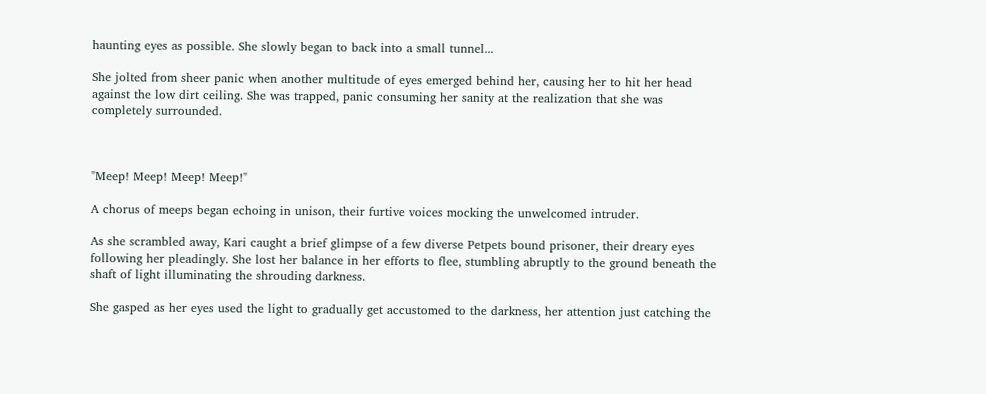haunting eyes as possible. She slowly began to back into a small tunnel...

She jolted from sheer panic when another multitude of eyes emerged behind her, causing her to hit her head against the low dirt ceiling. She was trapped, panic consuming her sanity at the realization that she was completely surrounded.



"Meep! Meep! Meep! Meep!"

A chorus of meeps began echoing in unison, their furtive voices mocking the unwelcomed intruder.

As she scrambled away, Kari caught a brief glimpse of a few diverse Petpets bound prisoner, their dreary eyes following her pleadingly. She lost her balance in her efforts to flee, stumbling abruptly to the ground beneath the shaft of light illuminating the shrouding darkness.

She gasped as her eyes used the light to gradually get accustomed to the darkness, her attention just catching the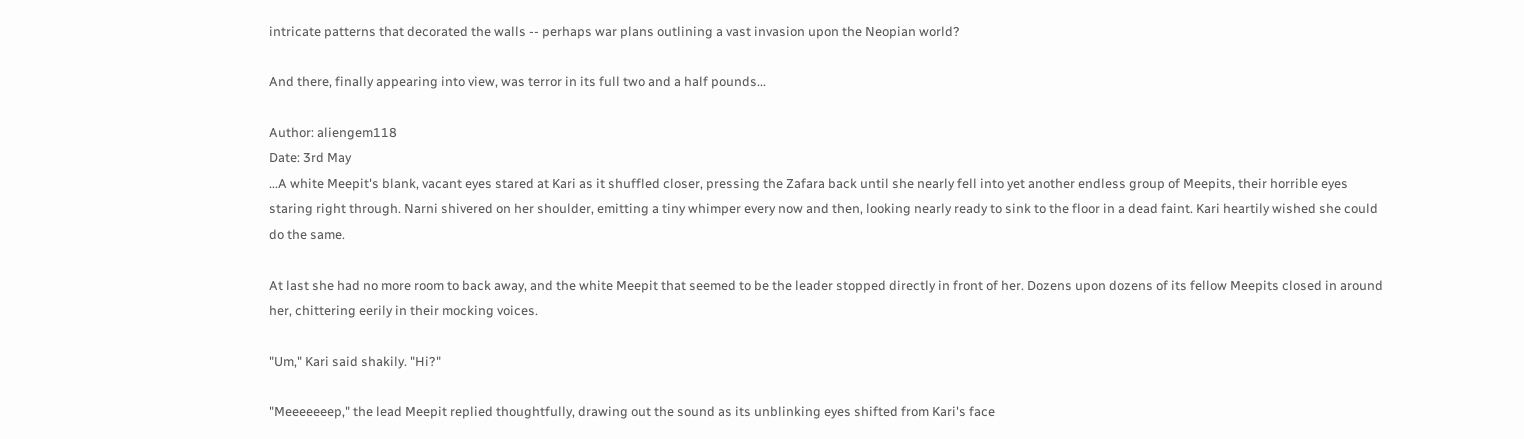intricate patterns that decorated the walls -- perhaps war plans outlining a vast invasion upon the Neopian world?

And there, finally appearing into view, was terror in its full two and a half pounds...

Author: aliengem118
Date: 3rd May
...A white Meepit's blank, vacant eyes stared at Kari as it shuffled closer, pressing the Zafara back until she nearly fell into yet another endless group of Meepits, their horrible eyes staring right through. Narni shivered on her shoulder, emitting a tiny whimper every now and then, looking nearly ready to sink to the floor in a dead faint. Kari heartily wished she could do the same.

At last she had no more room to back away, and the white Meepit that seemed to be the leader stopped directly in front of her. Dozens upon dozens of its fellow Meepits closed in around her, chittering eerily in their mocking voices.

"Um," Kari said shakily. "Hi?"

"Meeeeeeep," the lead Meepit replied thoughtfully, drawing out the sound as its unblinking eyes shifted from Kari's face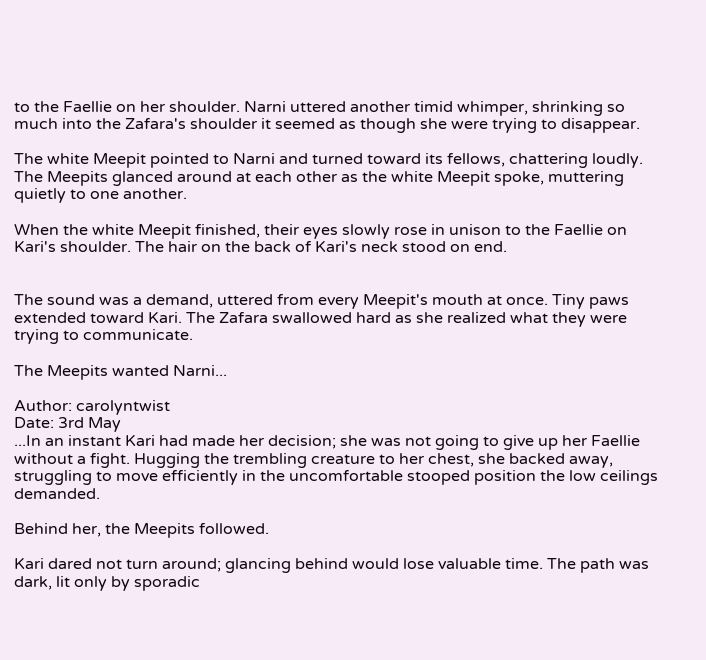to the Faellie on her shoulder. Narni uttered another timid whimper, shrinking so much into the Zafara's shoulder it seemed as though she were trying to disappear.

The white Meepit pointed to Narni and turned toward its fellows, chattering loudly. The Meepits glanced around at each other as the white Meepit spoke, muttering quietly to one another.

When the white Meepit finished, their eyes slowly rose in unison to the Faellie on Kari's shoulder. The hair on the back of Kari's neck stood on end.


The sound was a demand, uttered from every Meepit's mouth at once. Tiny paws extended toward Kari. The Zafara swallowed hard as she realized what they were trying to communicate.

The Meepits wanted Narni...

Author: carolyntwist
Date: 3rd May
...In an instant Kari had made her decision; she was not going to give up her Faellie without a fight. Hugging the trembling creature to her chest, she backed away, struggling to move efficiently in the uncomfortable stooped position the low ceilings demanded.

Behind her, the Meepits followed.

Kari dared not turn around; glancing behind would lose valuable time. The path was dark, lit only by sporadic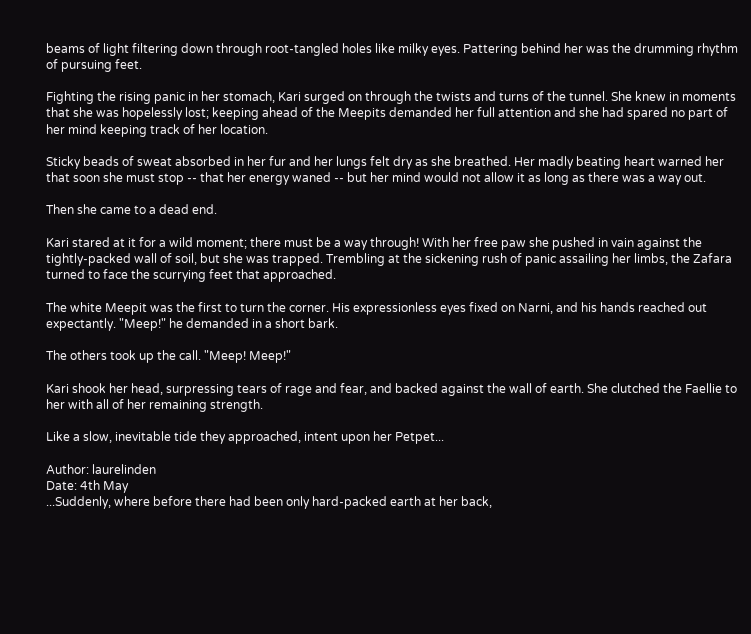beams of light filtering down through root-tangled holes like milky eyes. Pattering behind her was the drumming rhythm of pursuing feet.

Fighting the rising panic in her stomach, Kari surged on through the twists and turns of the tunnel. She knew in moments that she was hopelessly lost; keeping ahead of the Meepits demanded her full attention and she had spared no part of her mind keeping track of her location.

Sticky beads of sweat absorbed in her fur and her lungs felt dry as she breathed. Her madly beating heart warned her that soon she must stop -- that her energy waned -- but her mind would not allow it as long as there was a way out.

Then she came to a dead end.

Kari stared at it for a wild moment; there must be a way through! With her free paw she pushed in vain against the tightly-packed wall of soil, but she was trapped. Trembling at the sickening rush of panic assailing her limbs, the Zafara turned to face the scurrying feet that approached.

The white Meepit was the first to turn the corner. His expressionless eyes fixed on Narni, and his hands reached out expectantly. "Meep!" he demanded in a short bark.

The others took up the call. "Meep! Meep!"

Kari shook her head, surpressing tears of rage and fear, and backed against the wall of earth. She clutched the Faellie to her with all of her remaining strength.

Like a slow, inevitable tide they approached, intent upon her Petpet...

Author: laurelinden
Date: 4th May
...Suddenly, where before there had been only hard-packed earth at her back,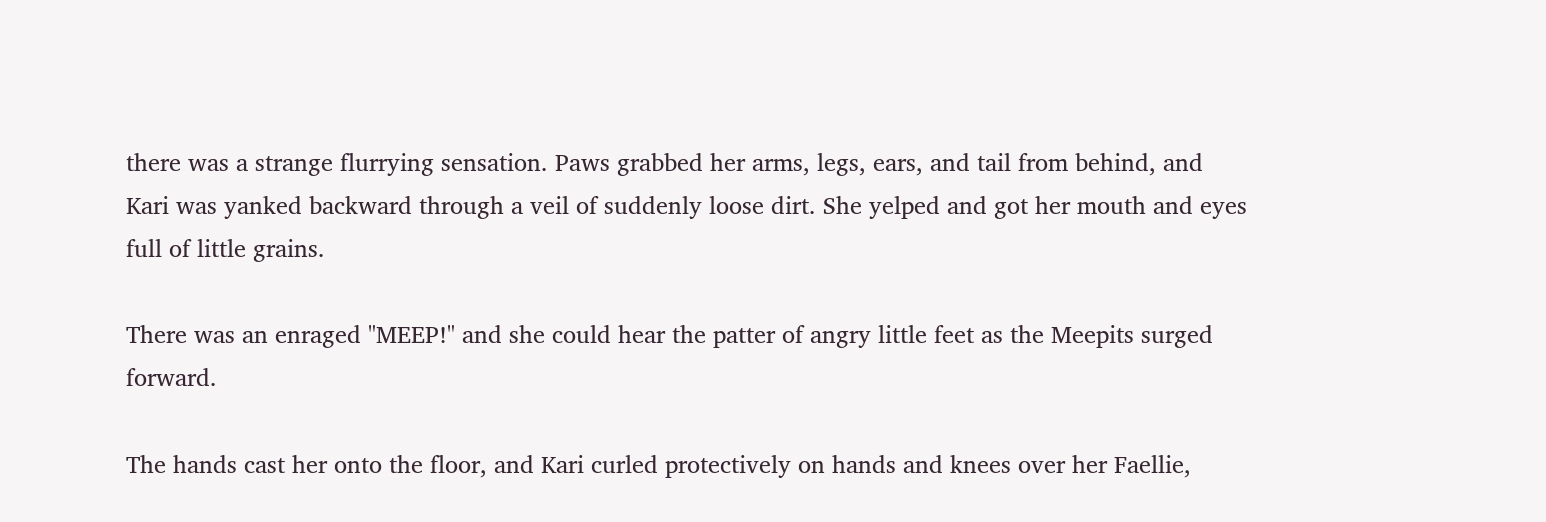there was a strange flurrying sensation. Paws grabbed her arms, legs, ears, and tail from behind, and Kari was yanked backward through a veil of suddenly loose dirt. She yelped and got her mouth and eyes full of little grains.

There was an enraged "MEEP!" and she could hear the patter of angry little feet as the Meepits surged forward.

The hands cast her onto the floor, and Kari curled protectively on hands and knees over her Faellie,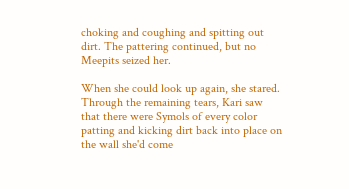choking and coughing and spitting out dirt. The pattering continued, but no Meepits seized her.

When she could look up again, she stared. Through the remaining tears, Kari saw that there were Symols of every color patting and kicking dirt back into place on the wall she'd come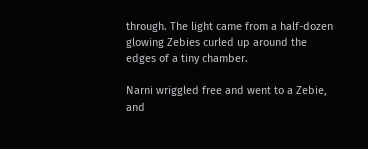through. The light came from a half-dozen glowing Zebies curled up around the edges of a tiny chamber.

Narni wriggled free and went to a Zebie, and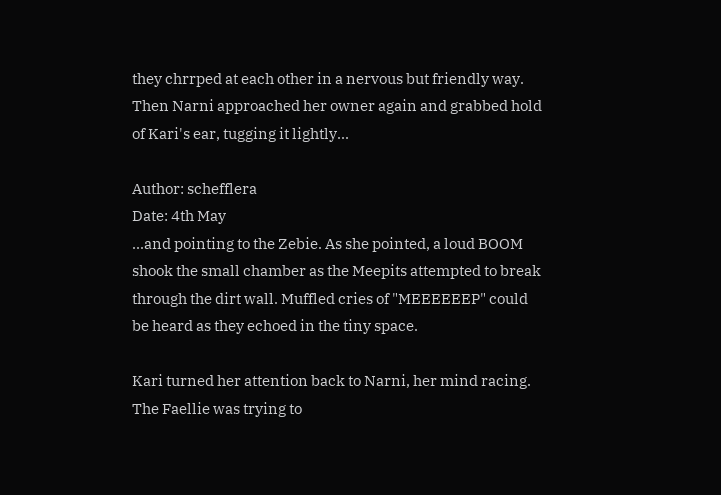they chrrped at each other in a nervous but friendly way. Then Narni approached her owner again and grabbed hold of Kari's ear, tugging it lightly...

Author: schefflera
Date: 4th May
...and pointing to the Zebie. As she pointed, a loud BOOM shook the small chamber as the Meepits attempted to break through the dirt wall. Muffled cries of "MEEEEEEP" could be heard as they echoed in the tiny space.

Kari turned her attention back to Narni, her mind racing. The Faellie was trying to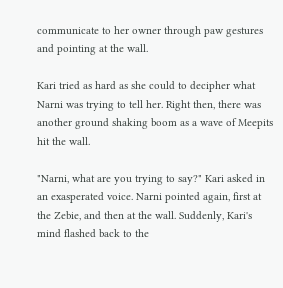communicate to her owner through paw gestures and pointing at the wall.

Kari tried as hard as she could to decipher what Narni was trying to tell her. Right then, there was another ground shaking boom as a wave of Meepits hit the wall.

"Narni, what are you trying to say?" Kari asked in an exasperated voice. Narni pointed again, first at the Zebie, and then at the wall. Suddenly, Kari's mind flashed back to the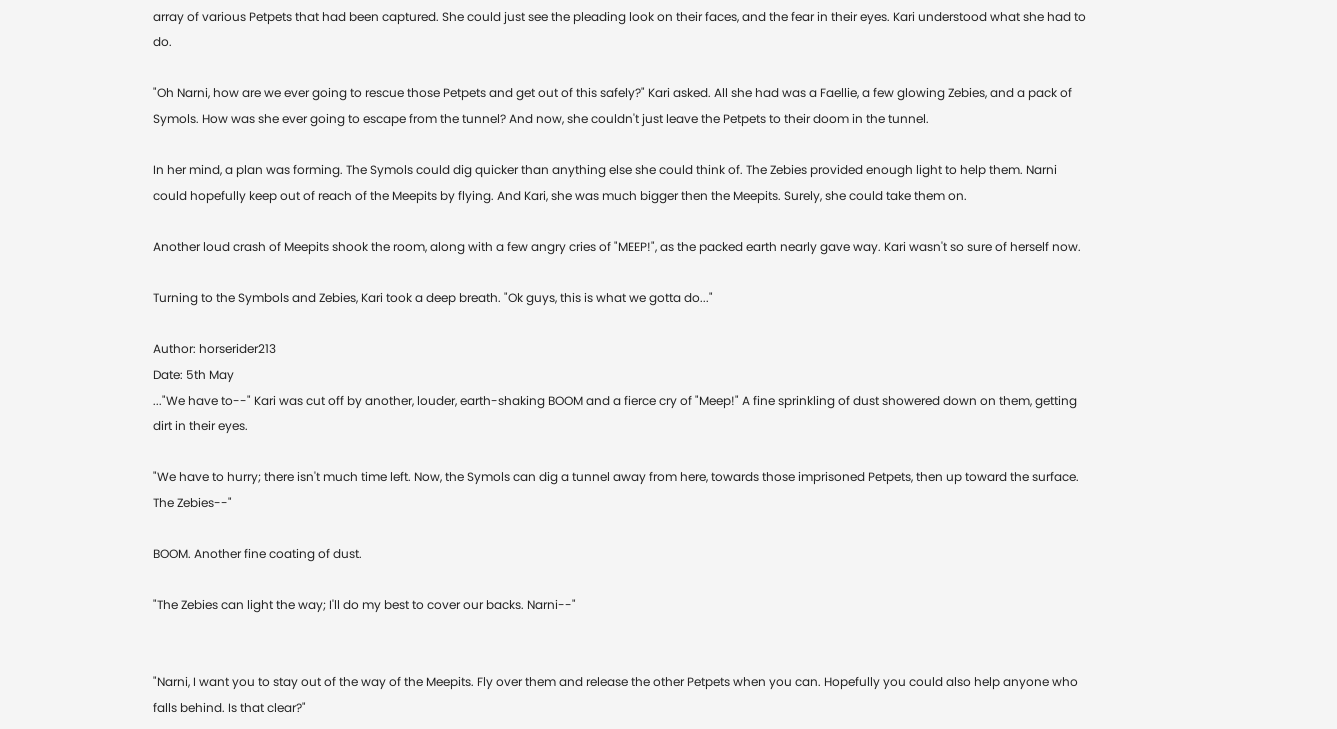array of various Petpets that had been captured. She could just see the pleading look on their faces, and the fear in their eyes. Kari understood what she had to do.

"Oh Narni, how are we ever going to rescue those Petpets and get out of this safely?" Kari asked. All she had was a Faellie, a few glowing Zebies, and a pack of Symols. How was she ever going to escape from the tunnel? And now, she couldn't just leave the Petpets to their doom in the tunnel.

In her mind, a plan was forming. The Symols could dig quicker than anything else she could think of. The Zebies provided enough light to help them. Narni could hopefully keep out of reach of the Meepits by flying. And Kari, she was much bigger then the Meepits. Surely, she could take them on.

Another loud crash of Meepits shook the room, along with a few angry cries of "MEEP!", as the packed earth nearly gave way. Kari wasn't so sure of herself now.

Turning to the Symbols and Zebies, Kari took a deep breath. "Ok guys, this is what we gotta do..."

Author: horserider213
Date: 5th May
..."We have to--" Kari was cut off by another, louder, earth-shaking BOOM and a fierce cry of "Meep!" A fine sprinkling of dust showered down on them, getting dirt in their eyes.

"We have to hurry; there isn't much time left. Now, the Symols can dig a tunnel away from here, towards those imprisoned Petpets, then up toward the surface. The Zebies--"

BOOM. Another fine coating of dust.

"The Zebies can light the way; I'll do my best to cover our backs. Narni--"


"Narni, I want you to stay out of the way of the Meepits. Fly over them and release the other Petpets when you can. Hopefully you could also help anyone who falls behind. Is that clear?"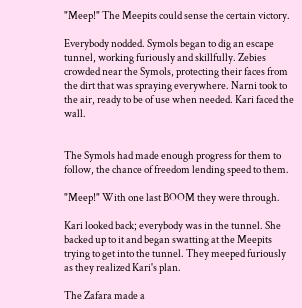"Meep!" The Meepits could sense the certain victory.

Everybody nodded. Symols began to dig an escape tunnel, working furiously and skillfully. Zebies crowded near the Symols, protecting their faces from the dirt that was spraying everywhere. Narni took to the air, ready to be of use when needed. Kari faced the wall.


The Symols had made enough progress for them to follow, the chance of freedom lending speed to them.

"Meep!" With one last BOOM they were through.

Kari looked back; everybody was in the tunnel. She backed up to it and began swatting at the Meepits trying to get into the tunnel. They meeped furiously as they realized Kari's plan.

The Zafara made a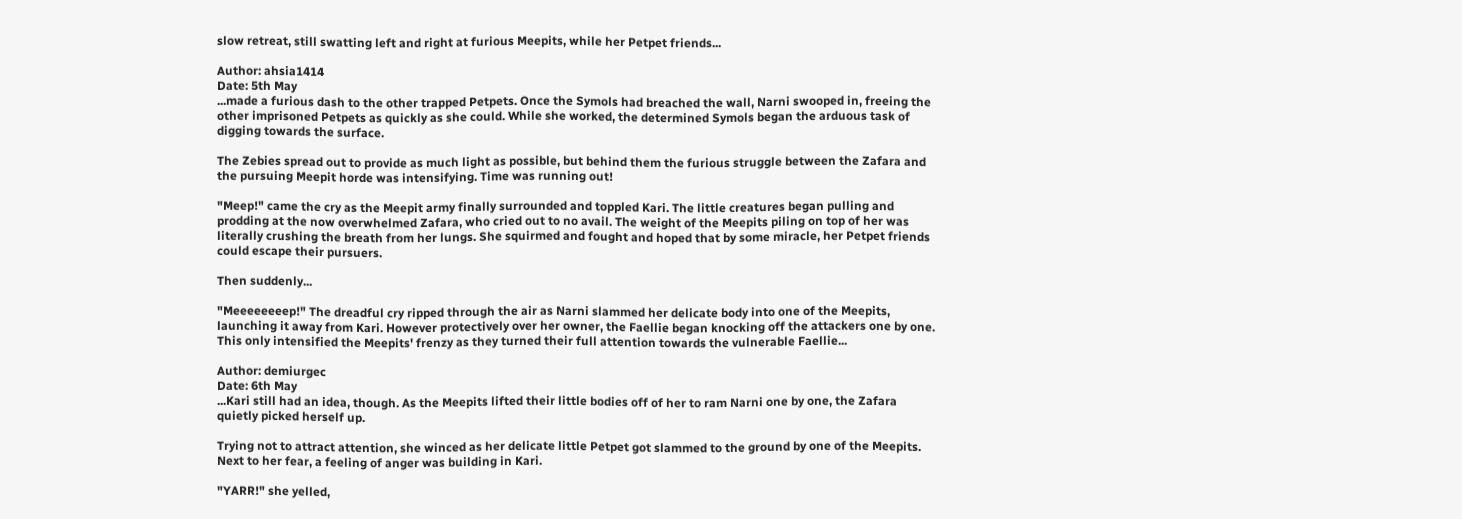slow retreat, still swatting left and right at furious Meepits, while her Petpet friends...

Author: ahsia1414
Date: 5th May
...made a furious dash to the other trapped Petpets. Once the Symols had breached the wall, Narni swooped in, freeing the other imprisoned Petpets as quickly as she could. While she worked, the determined Symols began the arduous task of digging towards the surface.

The Zebies spread out to provide as much light as possible, but behind them the furious struggle between the Zafara and the pursuing Meepit horde was intensifying. Time was running out!

"Meep!" came the cry as the Meepit army finally surrounded and toppled Kari. The little creatures began pulling and prodding at the now overwhelmed Zafara, who cried out to no avail. The weight of the Meepits piling on top of her was literally crushing the breath from her lungs. She squirmed and fought and hoped that by some miracle, her Petpet friends could escape their pursuers.

Then suddenly...

"Meeeeeeeep!" The dreadful cry ripped through the air as Narni slammed her delicate body into one of the Meepits, launching it away from Kari. However protectively over her owner, the Faellie began knocking off the attackers one by one. This only intensified the Meepits' frenzy as they turned their full attention towards the vulnerable Faellie...

Author: demiurgec
Date: 6th May
...Kari still had an idea, though. As the Meepits lifted their little bodies off of her to ram Narni one by one, the Zafara quietly picked herself up.

Trying not to attract attention, she winced as her delicate little Petpet got slammed to the ground by one of the Meepits. Next to her fear, a feeling of anger was building in Kari.

"YARR!" she yelled,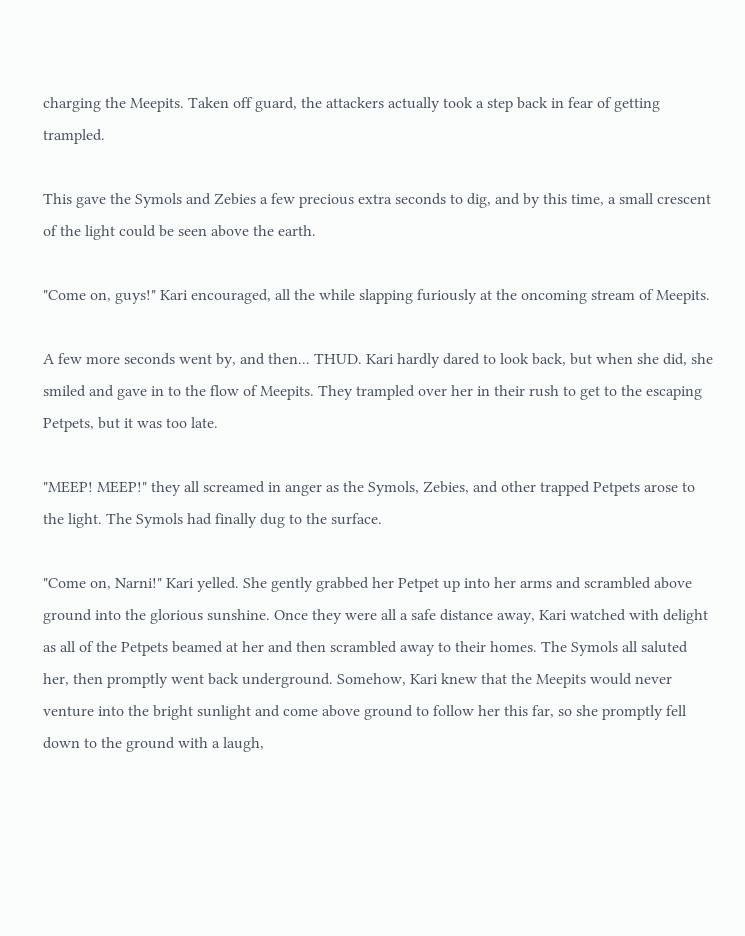charging the Meepits. Taken off guard, the attackers actually took a step back in fear of getting trampled.

This gave the Symols and Zebies a few precious extra seconds to dig, and by this time, a small crescent of the light could be seen above the earth.

"Come on, guys!" Kari encouraged, all the while slapping furiously at the oncoming stream of Meepits.

A few more seconds went by, and then... THUD. Kari hardly dared to look back, but when she did, she smiled and gave in to the flow of Meepits. They trampled over her in their rush to get to the escaping Petpets, but it was too late.

"MEEP! MEEP!" they all screamed in anger as the Symols, Zebies, and other trapped Petpets arose to the light. The Symols had finally dug to the surface.

"Come on, Narni!" Kari yelled. She gently grabbed her Petpet up into her arms and scrambled above ground into the glorious sunshine. Once they were all a safe distance away, Kari watched with delight as all of the Petpets beamed at her and then scrambled away to their homes. The Symols all saluted her, then promptly went back underground. Somehow, Kari knew that the Meepits would never venture into the bright sunlight and come above ground to follow her this far, so she promptly fell down to the ground with a laugh,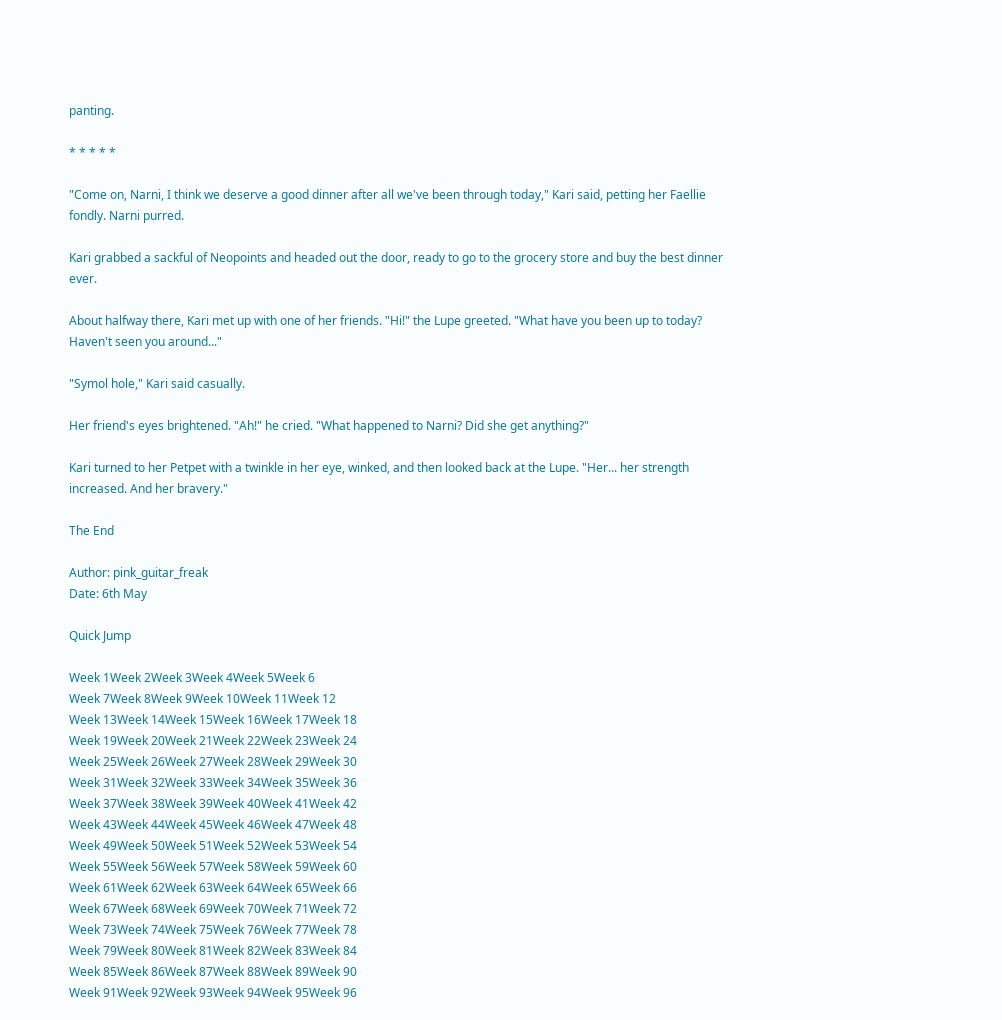panting.

* * * * *

"Come on, Narni, I think we deserve a good dinner after all we've been through today," Kari said, petting her Faellie fondly. Narni purred.

Kari grabbed a sackful of Neopoints and headed out the door, ready to go to the grocery store and buy the best dinner ever.

About halfway there, Kari met up with one of her friends. "Hi!" the Lupe greeted. "What have you been up to today? Haven't seen you around..."

"Symol hole," Kari said casually.

Her friend's eyes brightened. "Ah!" he cried. "What happened to Narni? Did she get anything?"

Kari turned to her Petpet with a twinkle in her eye, winked, and then looked back at the Lupe. "Her... her strength increased. And her bravery."

The End

Author: pink_guitar_freak
Date: 6th May

Quick Jump

Week 1Week 2Week 3Week 4Week 5Week 6
Week 7Week 8Week 9Week 10Week 11Week 12
Week 13Week 14Week 15Week 16Week 17Week 18
Week 19Week 20Week 21Week 22Week 23Week 24
Week 25Week 26Week 27Week 28Week 29Week 30
Week 31Week 32Week 33Week 34Week 35Week 36
Week 37Week 38Week 39Week 40Week 41Week 42
Week 43Week 44Week 45Week 46Week 47Week 48
Week 49Week 50Week 51Week 52Week 53Week 54
Week 55Week 56Week 57Week 58Week 59Week 60
Week 61Week 62Week 63Week 64Week 65Week 66
Week 67Week 68Week 69Week 70Week 71Week 72
Week 73Week 74Week 75Week 76Week 77Week 78
Week 79Week 80Week 81Week 82Week 83Week 84
Week 85Week 86Week 87Week 88Week 89Week 90
Week 91Week 92Week 93Week 94Week 95Week 96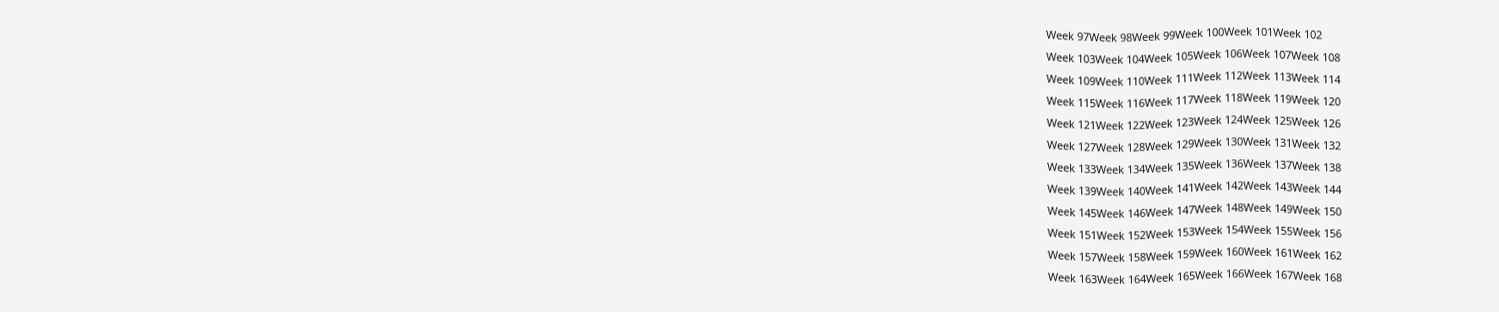Week 97Week 98Week 99Week 100Week 101Week 102
Week 103Week 104Week 105Week 106Week 107Week 108
Week 109Week 110Week 111Week 112Week 113Week 114
Week 115Week 116Week 117Week 118Week 119Week 120
Week 121Week 122Week 123Week 124Week 125Week 126
Week 127Week 128Week 129Week 130Week 131Week 132
Week 133Week 134Week 135Week 136Week 137Week 138
Week 139Week 140Week 141Week 142Week 143Week 144
Week 145Week 146Week 147Week 148Week 149Week 150
Week 151Week 152Week 153Week 154Week 155Week 156
Week 157Week 158Week 159Week 160Week 161Week 162
Week 163Week 164Week 165Week 166Week 167Week 168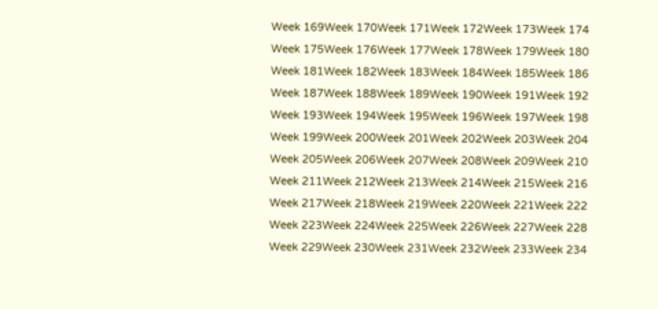Week 169Week 170Week 171Week 172Week 173Week 174
Week 175Week 176Week 177Week 178Week 179Week 180
Week 181Week 182Week 183Week 184Week 185Week 186
Week 187Week 188Week 189Week 190Week 191Week 192
Week 193Week 194Week 195Week 196Week 197Week 198
Week 199Week 200Week 201Week 202Week 203Week 204
Week 205Week 206Week 207Week 208Week 209Week 210
Week 211Week 212Week 213Week 214Week 215Week 216
Week 217Week 218Week 219Week 220Week 221Week 222
Week 223Week 224Week 225Week 226Week 227Week 228
Week 229Week 230Week 231Week 232Week 233Week 234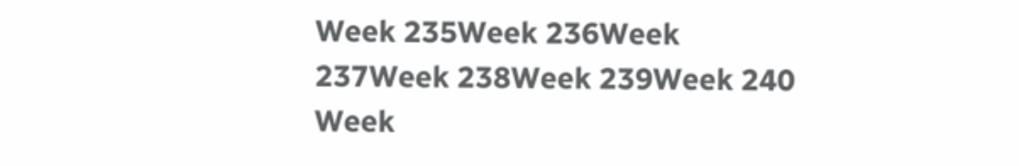Week 235Week 236Week 237Week 238Week 239Week 240
Week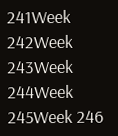241Week 242Week 243Week 244Week 245Week 246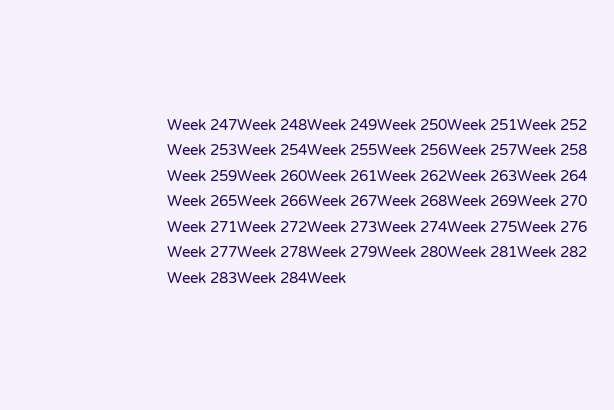Week 247Week 248Week 249Week 250Week 251Week 252
Week 253Week 254Week 255Week 256Week 257Week 258
Week 259Week 260Week 261Week 262Week 263Week 264
Week 265Week 266Week 267Week 268Week 269Week 270
Week 271Week 272Week 273Week 274Week 275Week 276
Week 277Week 278Week 279Week 280Week 281Week 282
Week 283Week 284Week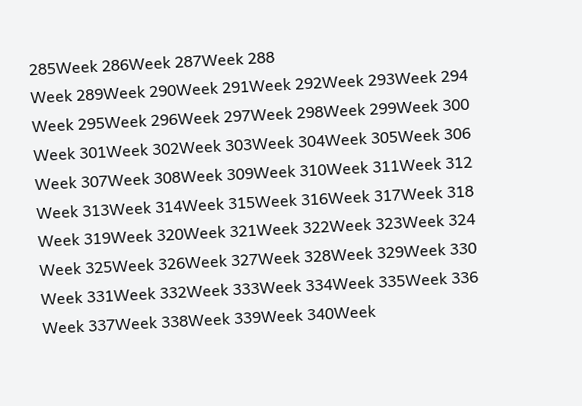285Week 286Week 287Week 288
Week 289Week 290Week 291Week 292Week 293Week 294
Week 295Week 296Week 297Week 298Week 299Week 300
Week 301Week 302Week 303Week 304Week 305Week 306
Week 307Week 308Week 309Week 310Week 311Week 312
Week 313Week 314Week 315Week 316Week 317Week 318
Week 319Week 320Week 321Week 322Week 323Week 324
Week 325Week 326Week 327Week 328Week 329Week 330
Week 331Week 332Week 333Week 334Week 335Week 336
Week 337Week 338Week 339Week 340Week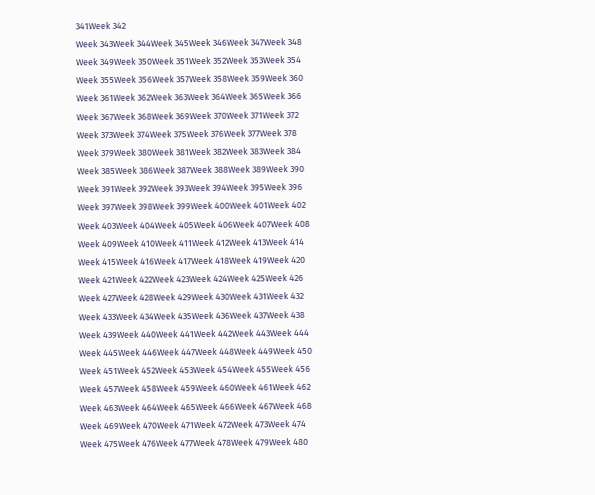341Week 342
Week 343Week 344Week 345Week 346Week 347Week 348
Week 349Week 350Week 351Week 352Week 353Week 354
Week 355Week 356Week 357Week 358Week 359Week 360
Week 361Week 362Week 363Week 364Week 365Week 366
Week 367Week 368Week 369Week 370Week 371Week 372
Week 373Week 374Week 375Week 376Week 377Week 378
Week 379Week 380Week 381Week 382Week 383Week 384
Week 385Week 386Week 387Week 388Week 389Week 390
Week 391Week 392Week 393Week 394Week 395Week 396
Week 397Week 398Week 399Week 400Week 401Week 402
Week 403Week 404Week 405Week 406Week 407Week 408
Week 409Week 410Week 411Week 412Week 413Week 414
Week 415Week 416Week 417Week 418Week 419Week 420
Week 421Week 422Week 423Week 424Week 425Week 426
Week 427Week 428Week 429Week 430Week 431Week 432
Week 433Week 434Week 435Week 436Week 437Week 438
Week 439Week 440Week 441Week 442Week 443Week 444
Week 445Week 446Week 447Week 448Week 449Week 450
Week 451Week 452Week 453Week 454Week 455Week 456
Week 457Week 458Week 459Week 460Week 461Week 462
Week 463Week 464Week 465Week 466Week 467Week 468
Week 469Week 470Week 471Week 472Week 473Week 474
Week 475Week 476Week 477Week 478Week 479Week 480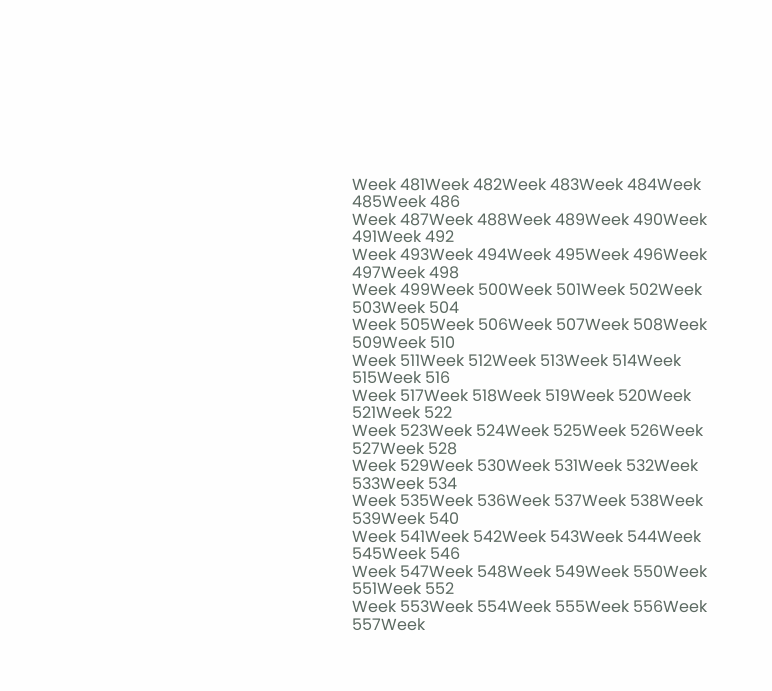Week 481Week 482Week 483Week 484Week 485Week 486
Week 487Week 488Week 489Week 490Week 491Week 492
Week 493Week 494Week 495Week 496Week 497Week 498
Week 499Week 500Week 501Week 502Week 503Week 504
Week 505Week 506Week 507Week 508Week 509Week 510
Week 511Week 512Week 513Week 514Week 515Week 516
Week 517Week 518Week 519Week 520Week 521Week 522
Week 523Week 524Week 525Week 526Week 527Week 528
Week 529Week 530Week 531Week 532Week 533Week 534
Week 535Week 536Week 537Week 538Week 539Week 540
Week 541Week 542Week 543Week 544Week 545Week 546
Week 547Week 548Week 549Week 550Week 551Week 552
Week 553Week 554Week 555Week 556Week 557Week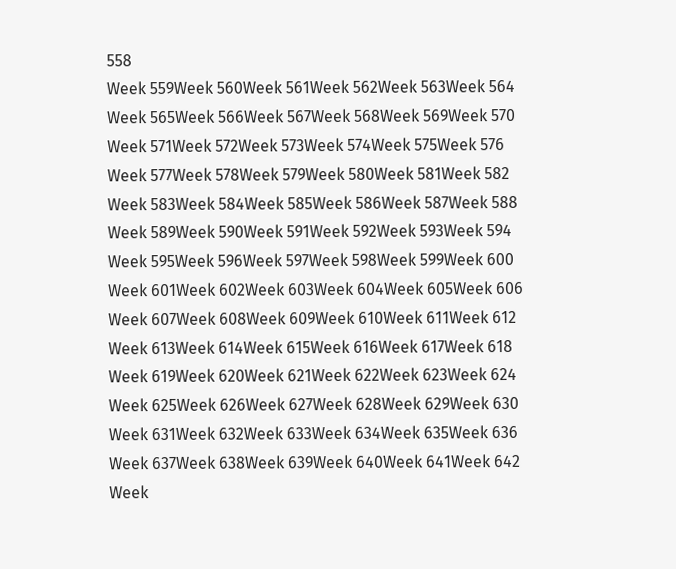558
Week 559Week 560Week 561Week 562Week 563Week 564
Week 565Week 566Week 567Week 568Week 569Week 570
Week 571Week 572Week 573Week 574Week 575Week 576
Week 577Week 578Week 579Week 580Week 581Week 582
Week 583Week 584Week 585Week 586Week 587Week 588
Week 589Week 590Week 591Week 592Week 593Week 594
Week 595Week 596Week 597Week 598Week 599Week 600
Week 601Week 602Week 603Week 604Week 605Week 606
Week 607Week 608Week 609Week 610Week 611Week 612
Week 613Week 614Week 615Week 616Week 617Week 618
Week 619Week 620Week 621Week 622Week 623Week 624
Week 625Week 626Week 627Week 628Week 629Week 630
Week 631Week 632Week 633Week 634Week 635Week 636
Week 637Week 638Week 639Week 640Week 641Week 642
Week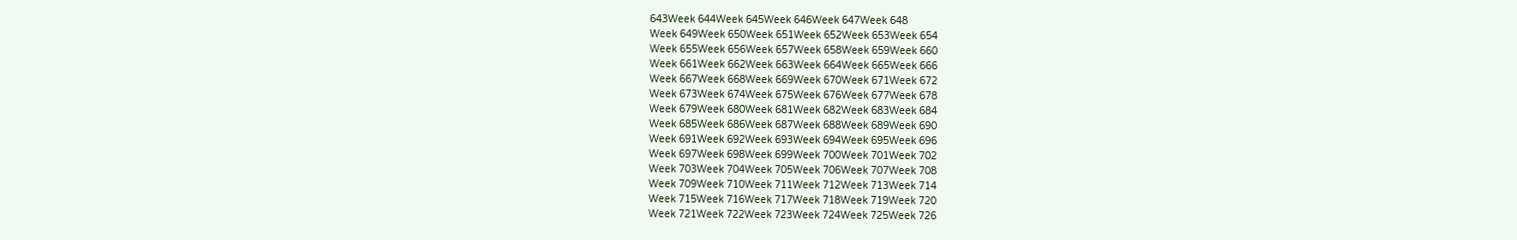643Week 644Week 645Week 646Week 647Week 648
Week 649Week 650Week 651Week 652Week 653Week 654
Week 655Week 656Week 657Week 658Week 659Week 660
Week 661Week 662Week 663Week 664Week 665Week 666
Week 667Week 668Week 669Week 670Week 671Week 672
Week 673Week 674Week 675Week 676Week 677Week 678
Week 679Week 680Week 681Week 682Week 683Week 684
Week 685Week 686Week 687Week 688Week 689Week 690
Week 691Week 692Week 693Week 694Week 695Week 696
Week 697Week 698Week 699Week 700Week 701Week 702
Week 703Week 704Week 705Week 706Week 707Week 708
Week 709Week 710Week 711Week 712Week 713Week 714
Week 715Week 716Week 717Week 718Week 719Week 720
Week 721Week 722Week 723Week 724Week 725Week 726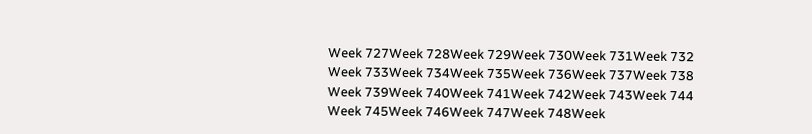Week 727Week 728Week 729Week 730Week 731Week 732
Week 733Week 734Week 735Week 736Week 737Week 738
Week 739Week 740Week 741Week 742Week 743Week 744
Week 745Week 746Week 747Week 748Week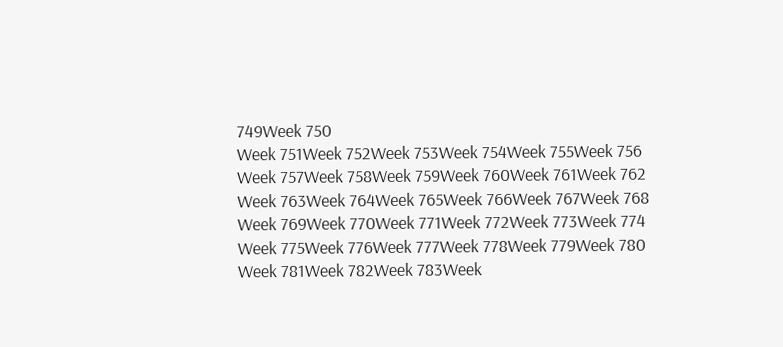749Week 750
Week 751Week 752Week 753Week 754Week 755Week 756
Week 757Week 758Week 759Week 760Week 761Week 762
Week 763Week 764Week 765Week 766Week 767Week 768
Week 769Week 770Week 771Week 772Week 773Week 774
Week 775Week 776Week 777Week 778Week 779Week 780
Week 781Week 782Week 783Week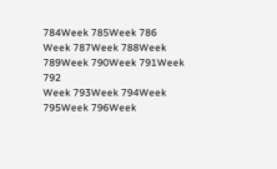784Week 785Week 786
Week 787Week 788Week 789Week 790Week 791Week 792
Week 793Week 794Week 795Week 796Week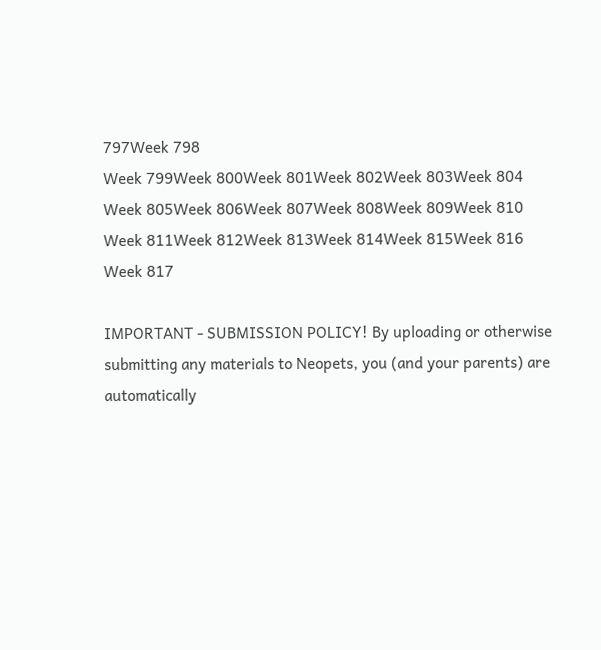797Week 798
Week 799Week 800Week 801Week 802Week 803Week 804
Week 805Week 806Week 807Week 808Week 809Week 810
Week 811Week 812Week 813Week 814Week 815Week 816
Week 817

IMPORTANT - SUBMISSION POLICY! By uploading or otherwise submitting any materials to Neopets, you (and your parents) are automatically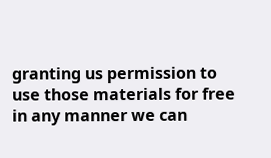granting us permission to use those materials for free in any manner we can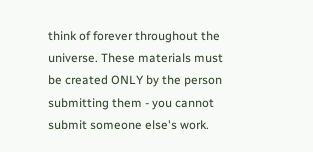think of forever throughout the universe. These materials must be created ONLY by the person submitting them - you cannot submit someone else's work.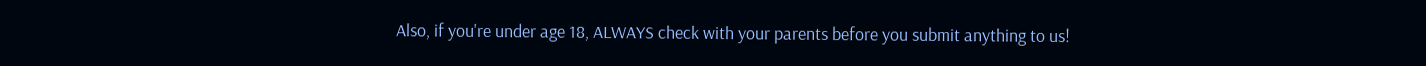Also, if you're under age 18, ALWAYS check with your parents before you submit anything to us!